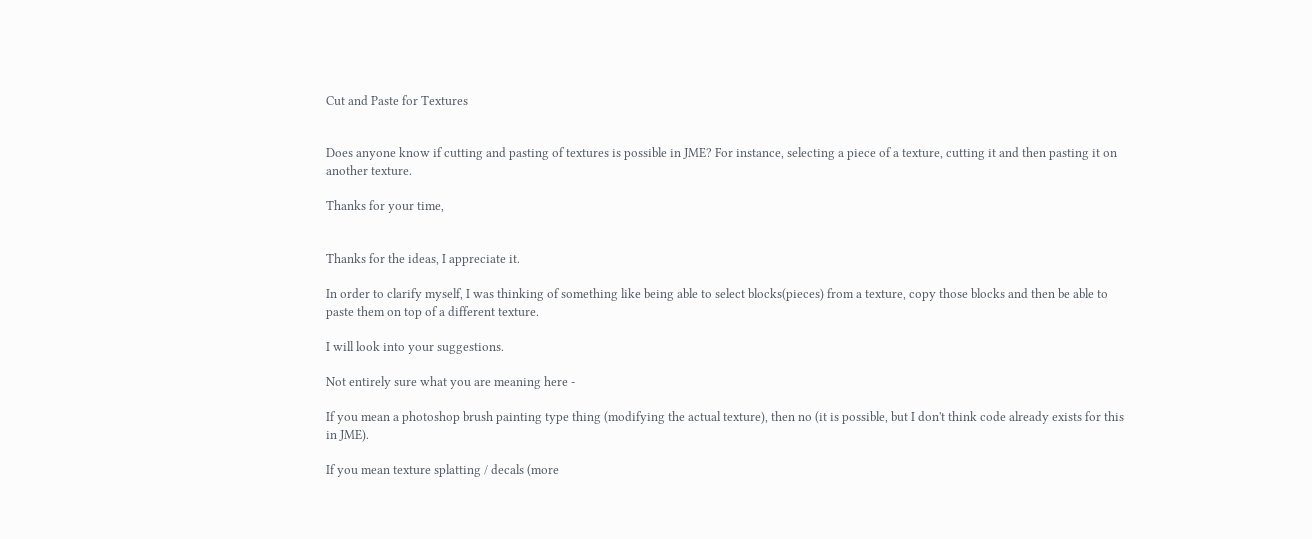Cut and Paste for Textures


Does anyone know if cutting and pasting of textures is possible in JME? For instance, selecting a piece of a texture, cutting it and then pasting it on another texture.

Thanks for your time,


Thanks for the ideas, I appreciate it.

In order to clarify myself, I was thinking of something like being able to select blocks(pieces) from a texture, copy those blocks and then be able to paste them on top of a different texture.

I will look into your suggestions.

Not entirely sure what you are meaning here -

If you mean a photoshop brush painting type thing (modifying the actual texture), then no (it is possible, but I don't think code already exists for this in JME).

If you mean texture splatting / decals (more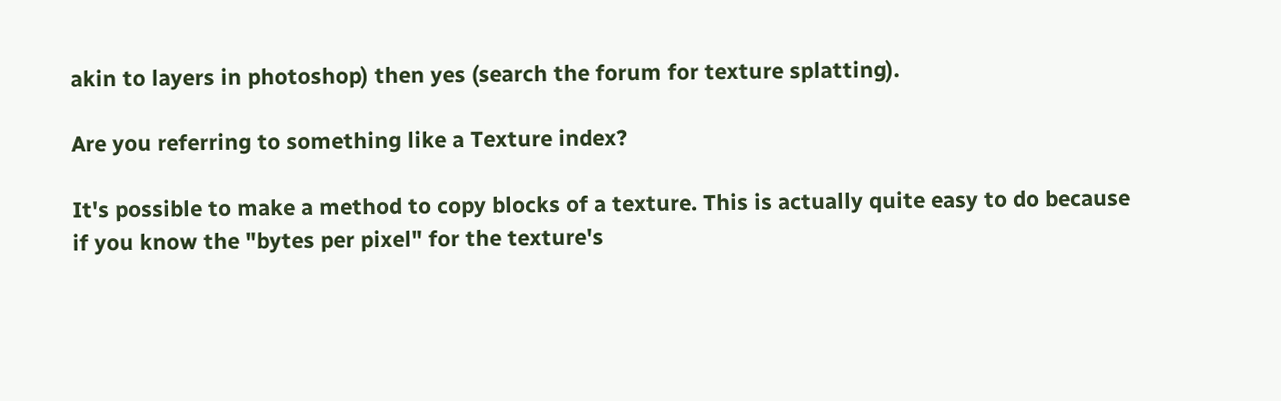akin to layers in photoshop) then yes (search the forum for texture splatting).

Are you referring to something like a Texture index?

It's possible to make a method to copy blocks of a texture. This is actually quite easy to do because if you know the "bytes per pixel" for the texture's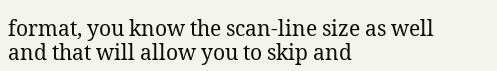format, you know the scan-line size as well and that will allow you to skip and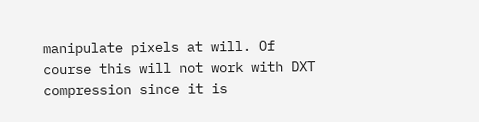manipulate pixels at will. Of course this will not work with DXT compression since it is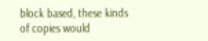block based, these kinds of copies would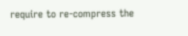require to re-compress the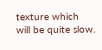texture which will be quite slow.